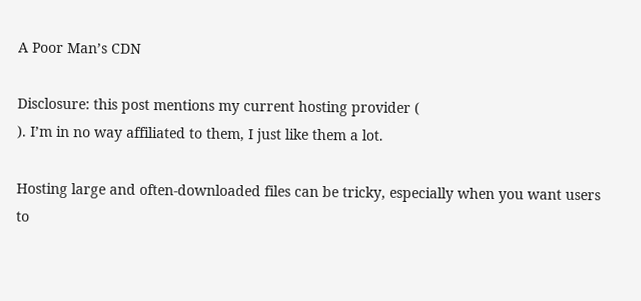A Poor Man’s CDN

Disclosure: this post mentions my current hosting provider (
). I’m in no way affiliated to them, I just like them a lot.

Hosting large and often-downloaded files can be tricky, especially when you want users to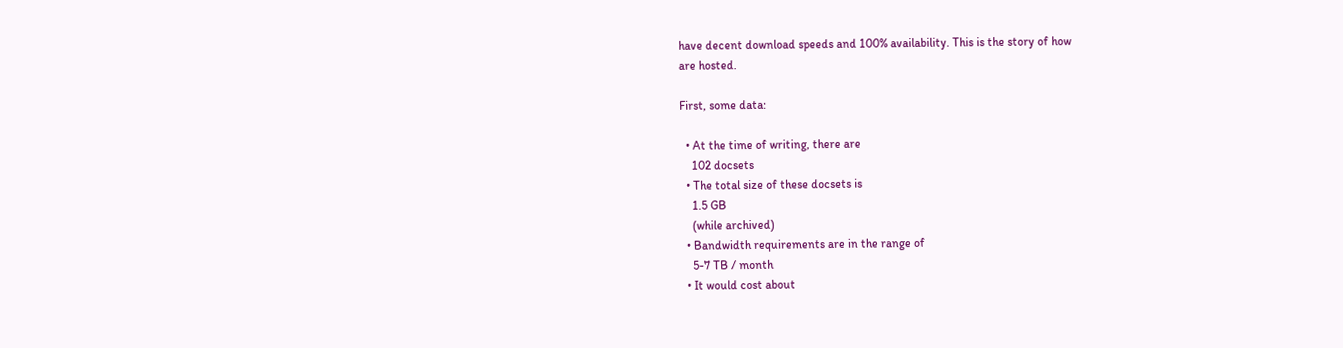have decent download speeds and 100% availability. This is the story of how
are hosted.

First, some data:

  • At the time of writing, there are
    102 docsets
  • The total size of these docsets is
    1.5 GB
    (while archived)
  • Bandwidth requirements are in the range of
    5-7 TB / month
  • It would cost about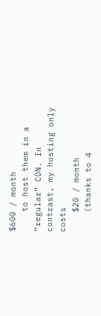$600 / month
    to host them in a “regular” CDN. In contrast, my hosting only costs
    $20 / month
    (thanks to 4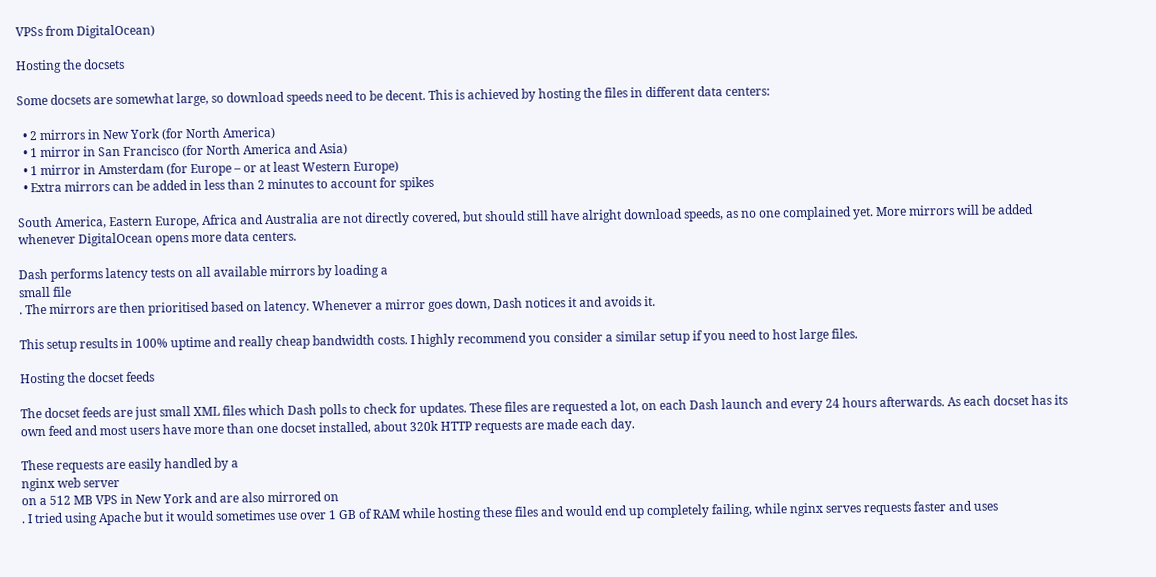VPSs from DigitalOcean)

Hosting the docsets

Some docsets are somewhat large, so download speeds need to be decent. This is achieved by hosting the files in different data centers:

  • 2 mirrors in New York (for North America)
  • 1 mirror in San Francisco (for North America and Asia)
  • 1 mirror in Amsterdam (for Europe – or at least Western Europe)
  • Extra mirrors can be added in less than 2 minutes to account for spikes

South America, Eastern Europe, Africa and Australia are not directly covered, but should still have alright download speeds, as no one complained yet. More mirrors will be added whenever DigitalOcean opens more data centers.

Dash performs latency tests on all available mirrors by loading a
small file
. The mirrors are then prioritised based on latency. Whenever a mirror goes down, Dash notices it and avoids it.

This setup results in 100% uptime and really cheap bandwidth costs. I highly recommend you consider a similar setup if you need to host large files.

Hosting the docset feeds

The docset feeds are just small XML files which Dash polls to check for updates. These files are requested a lot, on each Dash launch and every 24 hours afterwards. As each docset has its own feed and most users have more than one docset installed, about 320k HTTP requests are made each day.

These requests are easily handled by a
nginx web server
on a 512 MB VPS in New York and are also mirrored on
. I tried using Apache but it would sometimes use over 1 GB of RAM while hosting these files and would end up completely failing, while nginx serves requests faster and uses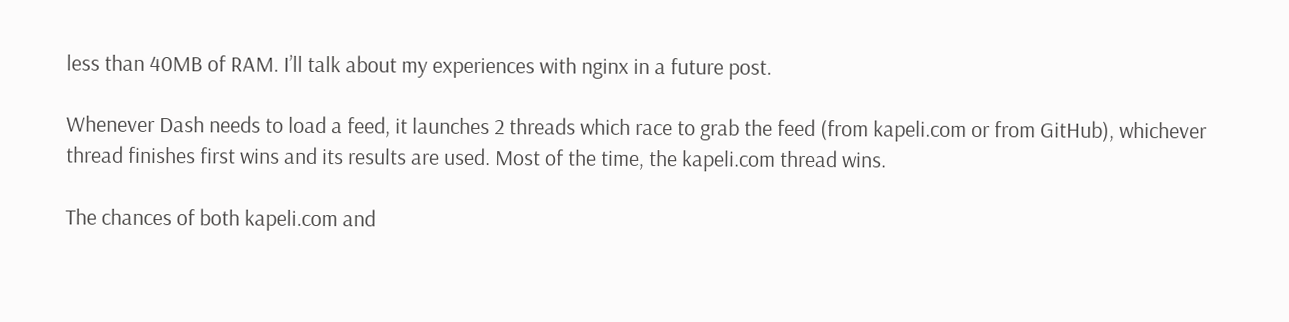less than 40MB of RAM. I’ll talk about my experiences with nginx in a future post.

Whenever Dash needs to load a feed, it launches 2 threads which race to grab the feed (from kapeli.com or from GitHub), whichever thread finishes first wins and its results are used. Most of the time, the kapeli.com thread wins.

The chances of both kapeli.com and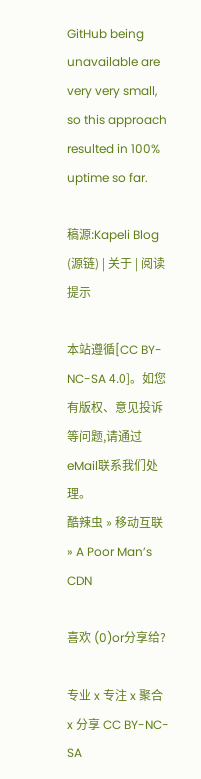GitHub being unavailable are very very small, so this approach resulted in 100% uptime so far.

稿源:Kapeli Blog (源链) | 关于 | 阅读提示

本站遵循[CC BY-NC-SA 4.0]。如您有版权、意见投诉等问题,请通过eMail联系我们处理。
酷辣虫 » 移动互联 » A Poor Man’s CDN

喜欢 (0)or分享给?

专业 x 专注 x 聚合 x 分享 CC BY-NC-SA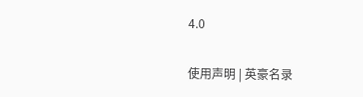4.0

使用声明 | 英豪名录